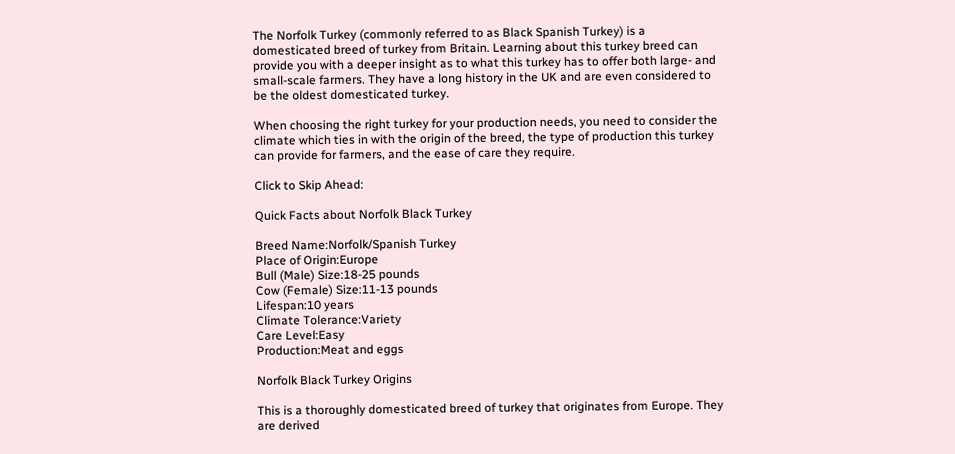The Norfolk Turkey (commonly referred to as Black Spanish Turkey) is a domesticated breed of turkey from Britain. Learning about this turkey breed can provide you with a deeper insight as to what this turkey has to offer both large- and small-scale farmers. They have a long history in the UK and are even considered to be the oldest domesticated turkey.

When choosing the right turkey for your production needs, you need to consider the climate which ties in with the origin of the breed, the type of production this turkey can provide for farmers, and the ease of care they require.

Click to Skip Ahead:

Quick Facts about Norfolk Black Turkey

Breed Name:Norfolk/Spanish Turkey
Place of Origin:Europe
Bull (Male) Size:18-25 pounds
Cow (Female) Size:11-13 pounds
Lifespan:10 years
Climate Tolerance:Variety
Care Level:Easy
Production:Meat and eggs

Norfolk Black Turkey Origins

This is a thoroughly domesticated breed of turkey that originates from Europe. They are derived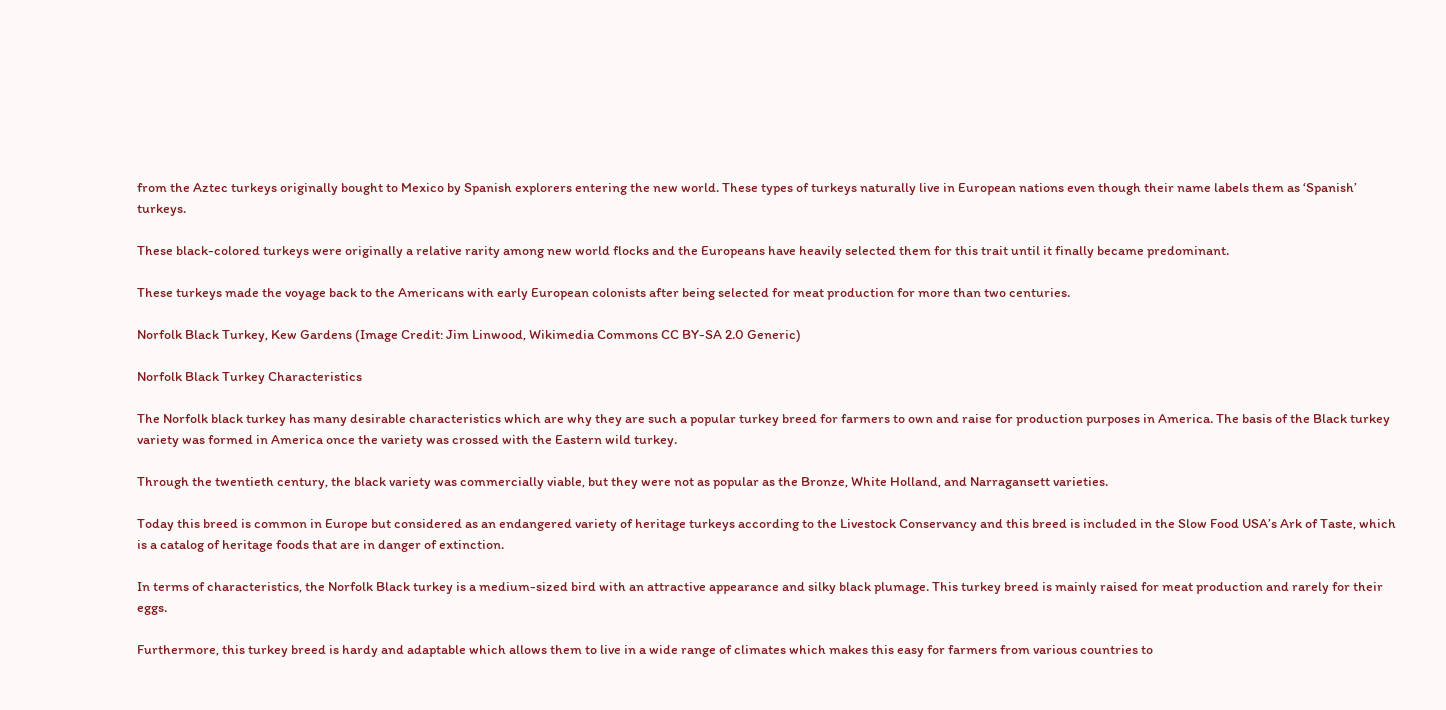from the Aztec turkeys originally bought to Mexico by Spanish explorers entering the new world. These types of turkeys naturally live in European nations even though their name labels them as ‘Spanish’ turkeys.

These black-colored turkeys were originally a relative rarity among new world flocks and the Europeans have heavily selected them for this trait until it finally became predominant.

These turkeys made the voyage back to the Americans with early European colonists after being selected for meat production for more than two centuries.

Norfolk Black Turkey, Kew Gardens (Image Credit: Jim Linwood, Wikimedia Commons CC BY-SA 2.0 Generic)

Norfolk Black Turkey Characteristics

The Norfolk black turkey has many desirable characteristics which are why they are such a popular turkey breed for farmers to own and raise for production purposes in America. The basis of the Black turkey variety was formed in America once the variety was crossed with the Eastern wild turkey.

Through the twentieth century, the black variety was commercially viable, but they were not as popular as the Bronze, White Holland, and Narragansett varieties.

Today this breed is common in Europe but considered as an endangered variety of heritage turkeys according to the Livestock Conservancy and this breed is included in the Slow Food USA’s Ark of Taste, which is a catalog of heritage foods that are in danger of extinction.

In terms of characteristics, the Norfolk Black turkey is a medium-sized bird with an attractive appearance and silky black plumage. This turkey breed is mainly raised for meat production and rarely for their eggs.

Furthermore, this turkey breed is hardy and adaptable which allows them to live in a wide range of climates which makes this easy for farmers from various countries to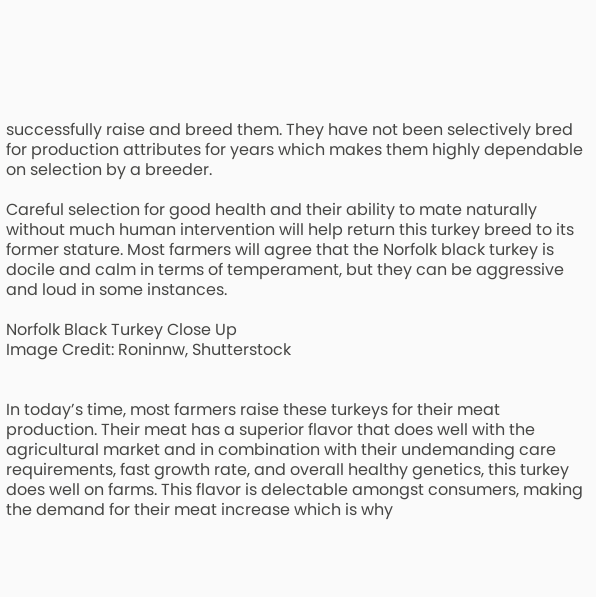successfully raise and breed them. They have not been selectively bred for production attributes for years which makes them highly dependable on selection by a breeder.

Careful selection for good health and their ability to mate naturally without much human intervention will help return this turkey breed to its former stature. Most farmers will agree that the Norfolk black turkey is docile and calm in terms of temperament, but they can be aggressive and loud in some instances.

Norfolk Black Turkey Close Up
Image Credit: Roninnw, Shutterstock


In today’s time, most farmers raise these turkeys for their meat production. Their meat has a superior flavor that does well with the agricultural market and in combination with their undemanding care requirements, fast growth rate, and overall healthy genetics, this turkey does well on farms. This flavor is delectable amongst consumers, making the demand for their meat increase which is why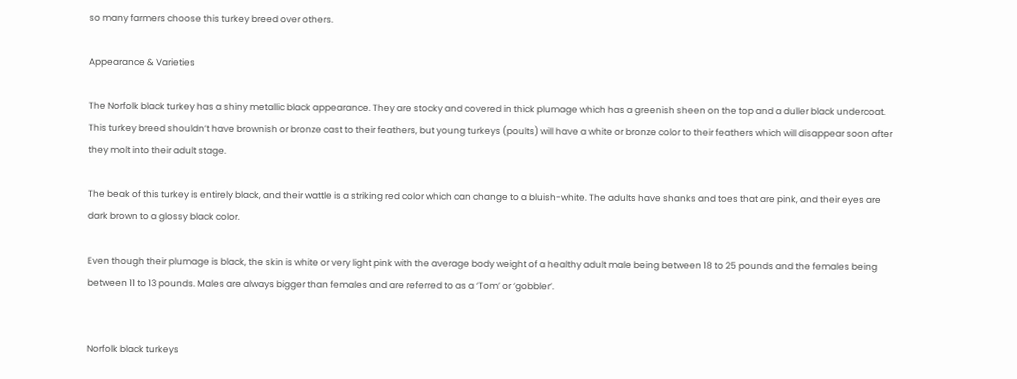so many farmers choose this turkey breed over others.

Appearance & Varieties

The Norfolk black turkey has a shiny metallic black appearance. They are stocky and covered in thick plumage which has a greenish sheen on the top and a duller black undercoat. This turkey breed shouldn’t have brownish or bronze cast to their feathers, but young turkeys (poults) will have a white or bronze color to their feathers which will disappear soon after they molt into their adult stage.

The beak of this turkey is entirely black, and their wattle is a striking red color which can change to a bluish-white. The adults have shanks and toes that are pink, and their eyes are dark brown to a glossy black color.

Even though their plumage is black, the skin is white or very light pink with the average body weight of a healthy adult male being between 18 to 25 pounds and the females being between 11 to 13 pounds. Males are always bigger than females and are referred to as a ‘Tom’ or ‘gobbler’.


Norfolk black turkeys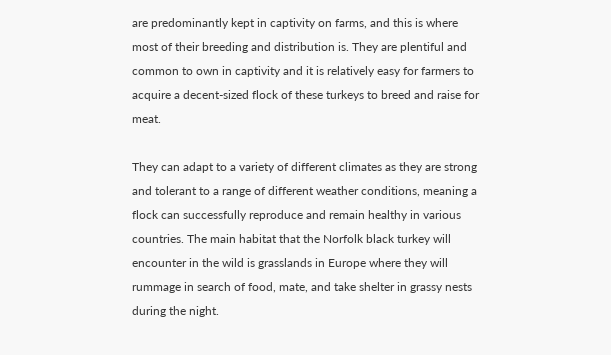are predominantly kept in captivity on farms, and this is where most of their breeding and distribution is. They are plentiful and common to own in captivity and it is relatively easy for farmers to acquire a decent-sized flock of these turkeys to breed and raise for meat.

They can adapt to a variety of different climates as they are strong and tolerant to a range of different weather conditions, meaning a flock can successfully reproduce and remain healthy in various countries. The main habitat that the Norfolk black turkey will encounter in the wild is grasslands in Europe where they will rummage in search of food, mate, and take shelter in grassy nests during the night.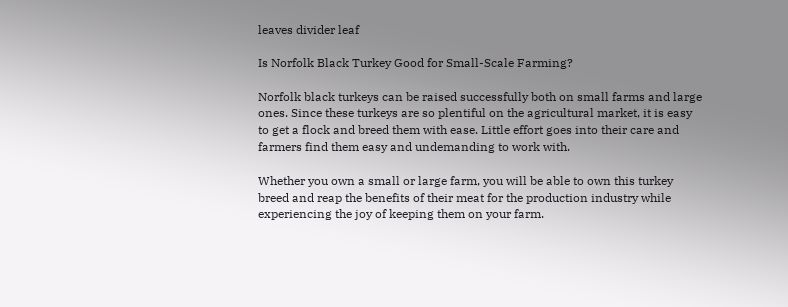leaves divider leaf

Is Norfolk Black Turkey Good for Small-Scale Farming?

Norfolk black turkeys can be raised successfully both on small farms and large ones. Since these turkeys are so plentiful on the agricultural market, it is easy to get a flock and breed them with ease. Little effort goes into their care and farmers find them easy and undemanding to work with.

Whether you own a small or large farm, you will be able to own this turkey breed and reap the benefits of their meat for the production industry while experiencing the joy of keeping them on your farm.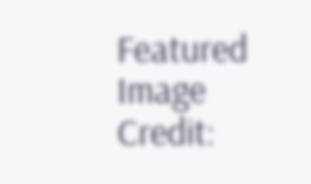Featured Image Credit: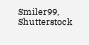Smiler99, Shutterstock